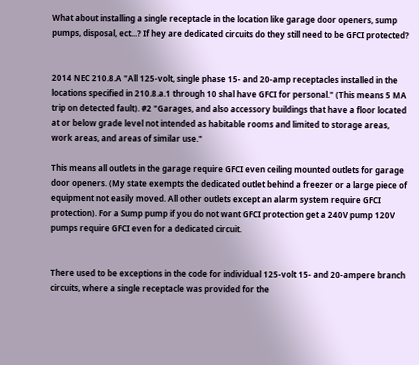What about installing a single receptacle in the location like garage door openers, sump pumps, disposal, ect...? If hey are dedicated circuits do they still need to be GFCI protected?


2014 NEC 210.8.A "All 125-volt, single phase 15- and 20-amp receptacles installed in the locations specified in 210.8.a.1 through 10 shal have GFCI for personal." (This means 5 MA trip on detected fault). #2 "Garages, and also accessory buildings that have a floor located at or below grade level not intended as habitable rooms and limited to storage areas, work areas, and areas of similar use."

This means all outlets in the garage require GFCI even ceiling mounted outlets for garage door openers. (My state exempts the dedicated outlet behind a freezer or a large piece of equipment not easily moved. All other outlets except an alarm system require GFCI protection). For a Sump pump if you do not want GFCI protection get a 240V pump 120V pumps require GFCI even for a dedicated circuit.


There used to be exceptions in the code for individual 125-volt 15- and 20-ampere branch circuits, where a single receptacle was provided for the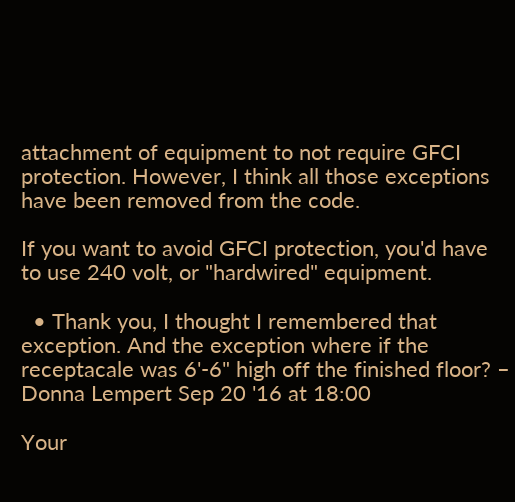attachment of equipment to not require GFCI protection. However, I think all those exceptions have been removed from the code.

If you want to avoid GFCI protection, you'd have to use 240 volt, or "hardwired" equipment.

  • Thank you, I thought I remembered that exception. And the exception where if the receptacale was 6'-6" high off the finished floor? – Donna Lempert Sep 20 '16 at 18:00

Your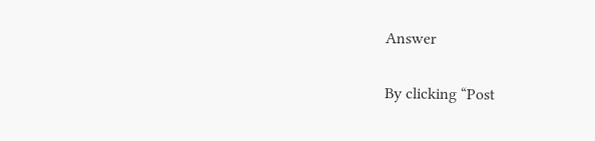Answer

By clicking “Post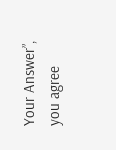Your Answer”, you agree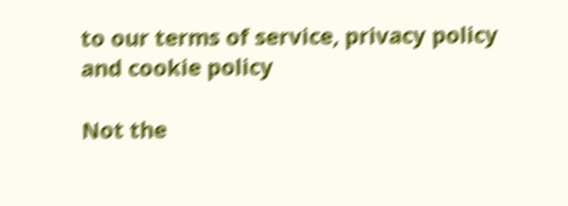to our terms of service, privacy policy and cookie policy

Not the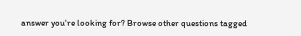answer you're looking for? Browse other questions tagged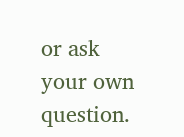or ask your own question.